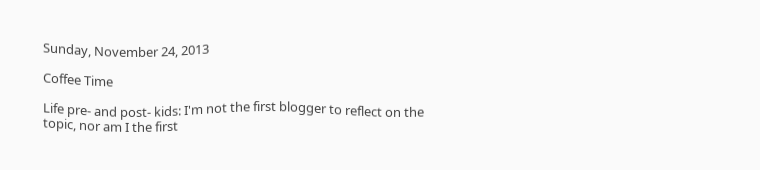Sunday, November 24, 2013

Coffee Time

Life pre- and post- kids: I'm not the first blogger to reflect on the topic, nor am I the first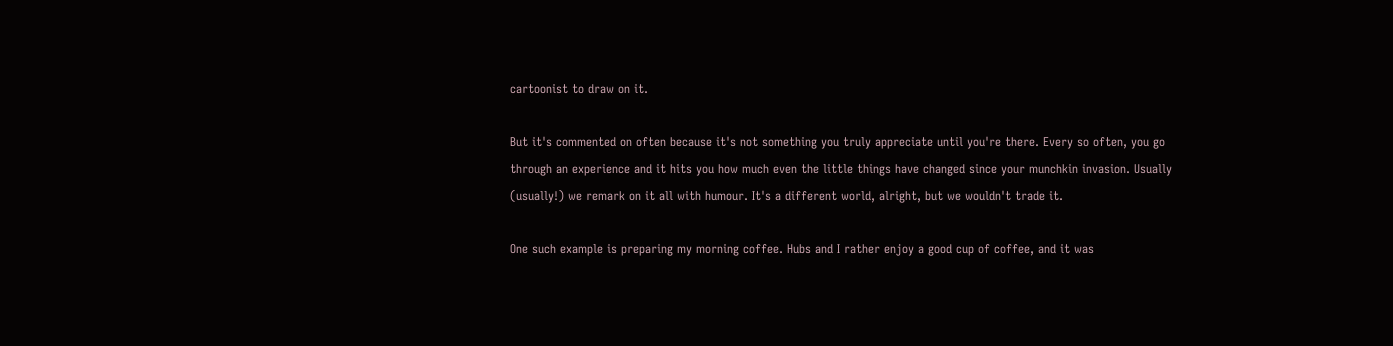cartoonist to draw on it.

But it's commented on often because it's not something you truly appreciate until you're there. Every so often, you go through an experience and it hits you how much even the little things have changed since your munchkin invasion. Usually (usually!) we remark on it all with humour. It's a different world, alright, but we wouldn't trade it.

One such example is preparing my morning coffee. Hubs and I rather enjoy a good cup of coffee, and it was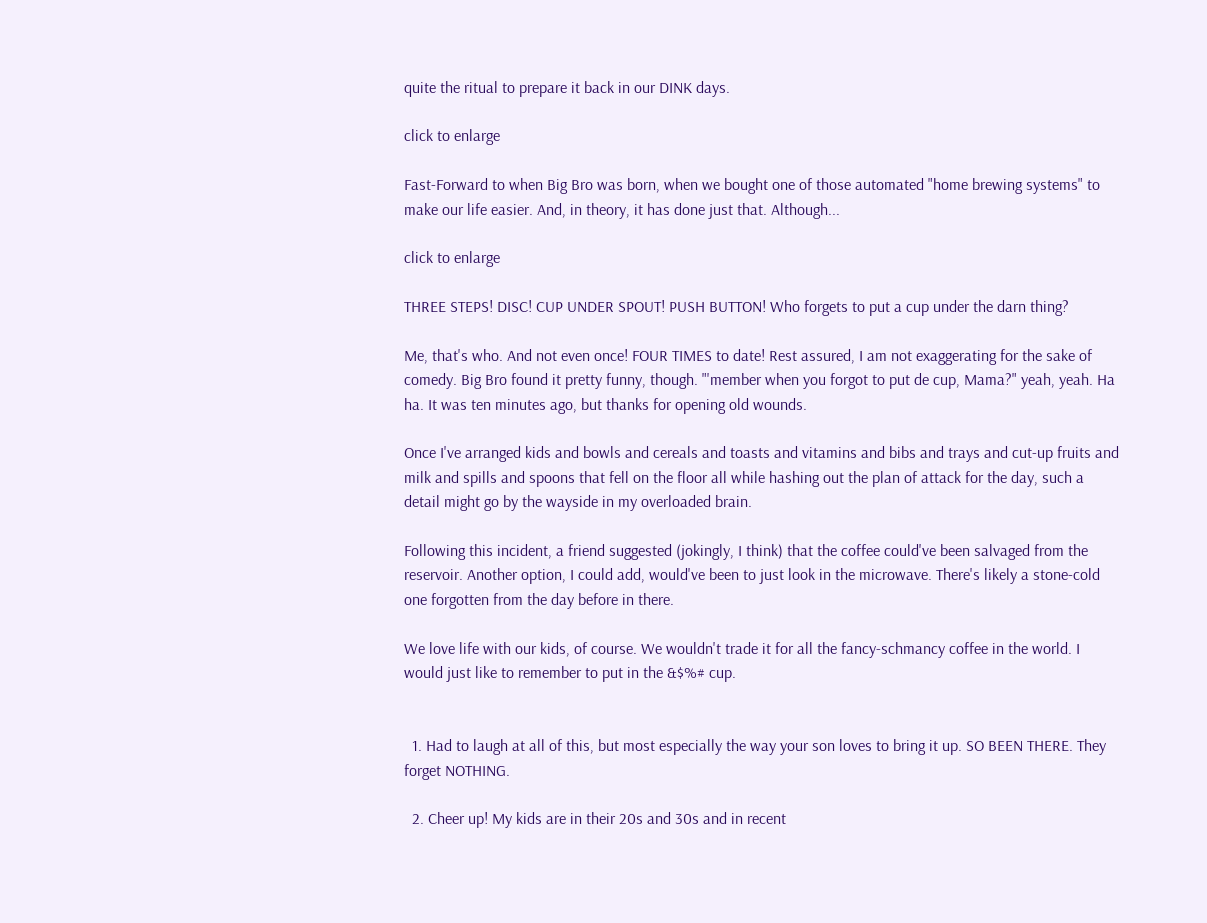quite the ritual to prepare it back in our DINK days.

click to enlarge

Fast-Forward to when Big Bro was born, when we bought one of those automated "home brewing systems" to make our life easier. And, in theory, it has done just that. Although...

click to enlarge

THREE STEPS! DISC! CUP UNDER SPOUT! PUSH BUTTON! Who forgets to put a cup under the darn thing?

Me, that's who. And not even once! FOUR TIMES to date! Rest assured, I am not exaggerating for the sake of comedy. Big Bro found it pretty funny, though. "'member when you forgot to put de cup, Mama?" yeah, yeah. Ha ha. It was ten minutes ago, but thanks for opening old wounds.

Once I've arranged kids and bowls and cereals and toasts and vitamins and bibs and trays and cut-up fruits and milk and spills and spoons that fell on the floor all while hashing out the plan of attack for the day, such a detail might go by the wayside in my overloaded brain.

Following this incident, a friend suggested (jokingly, I think) that the coffee could've been salvaged from the reservoir. Another option, I could add, would've been to just look in the microwave. There's likely a stone-cold one forgotten from the day before in there.

We love life with our kids, of course. We wouldn't trade it for all the fancy-schmancy coffee in the world. I would just like to remember to put in the &$%# cup.


  1. Had to laugh at all of this, but most especially the way your son loves to bring it up. SO BEEN THERE. They forget NOTHING.

  2. Cheer up! My kids are in their 20s and 30s and in recent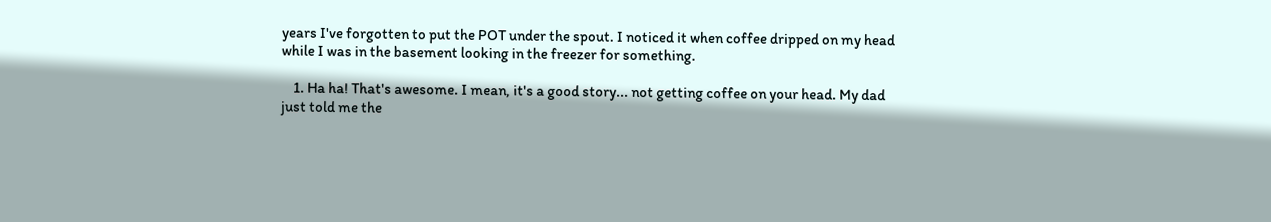years I've forgotten to put the POT under the spout. I noticed it when coffee dripped on my head while I was in the basement looking in the freezer for something.

    1. Ha ha! That's awesome. I mean, it's a good story... not getting coffee on your head. My dad just told me the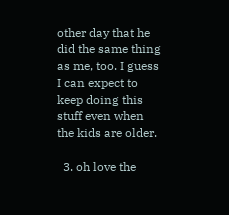other day that he did the same thing as me, too. I guess I can expect to keep doing this stuff even when the kids are older.

  3. oh love the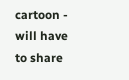cartoon - will have to share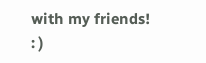with my friends! : )